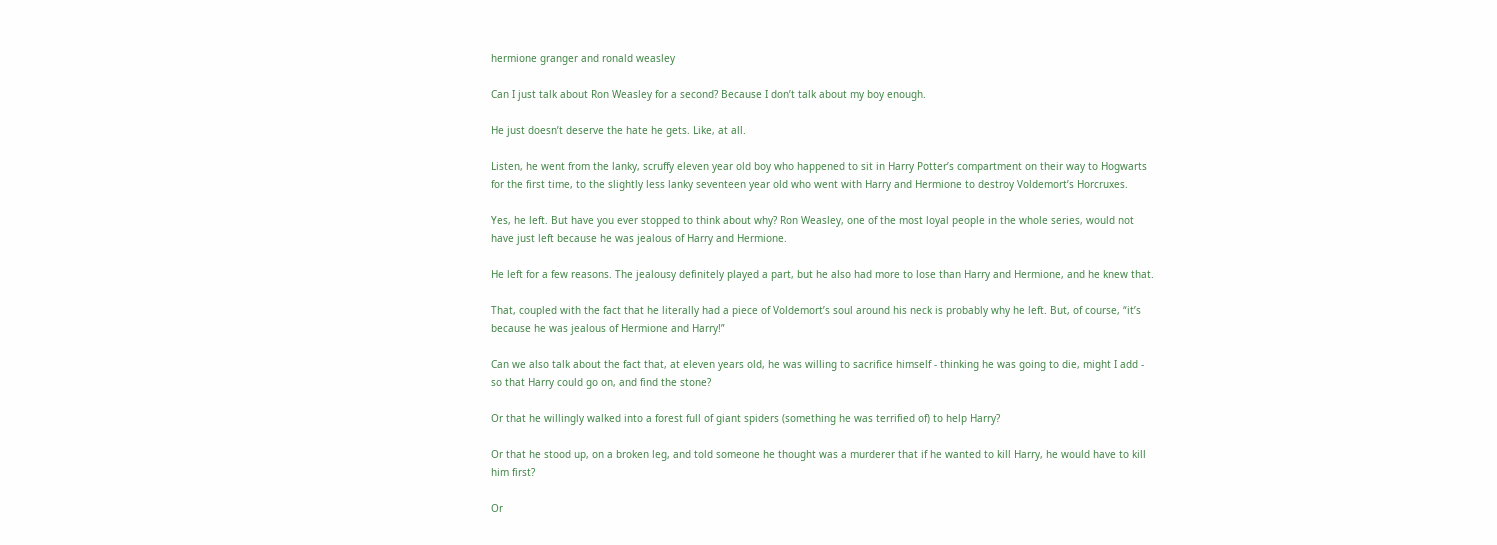hermione granger and ronald weasley

Can I just talk about Ron Weasley for a second? Because I don’t talk about my boy enough.

He just doesn’t deserve the hate he gets. Like, at all.

Listen, he went from the lanky, scruffy eleven year old boy who happened to sit in Harry Potter’s compartment on their way to Hogwarts for the first time, to the slightly less lanky seventeen year old who went with Harry and Hermione to destroy Voldemort’s Horcruxes.

Yes, he left. But have you ever stopped to think about why? Ron Weasley, one of the most loyal people in the whole series, would not have just left because he was jealous of Harry and Hermione.

He left for a few reasons. The jealousy definitely played a part, but he also had more to lose than Harry and Hermione, and he knew that.

That, coupled with the fact that he literally had a piece of Voldemort’s soul around his neck is probably why he left. But, of course, “it’s because he was jealous of Hermione and Harry!”

Can we also talk about the fact that, at eleven years old, he was willing to sacrifice himself - thinking he was going to die, might I add - so that Harry could go on, and find the stone?

Or that he willingly walked into a forest full of giant spiders (something he was terrified of) to help Harry?

Or that he stood up, on a broken leg, and told someone he thought was a murderer that if he wanted to kill Harry, he would have to kill him first?

Or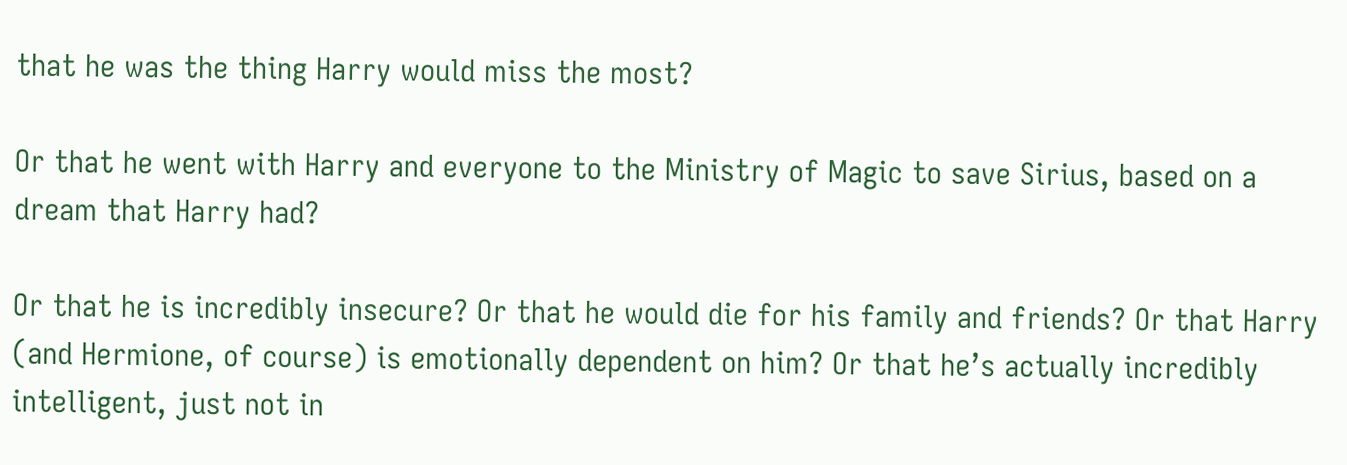that he was the thing Harry would miss the most?

Or that he went with Harry and everyone to the Ministry of Magic to save Sirius, based on a dream that Harry had?

Or that he is incredibly insecure? Or that he would die for his family and friends? Or that Harry (and Hermione, of course) is emotionally dependent on him? Or that he’s actually incredibly intelligent, just not in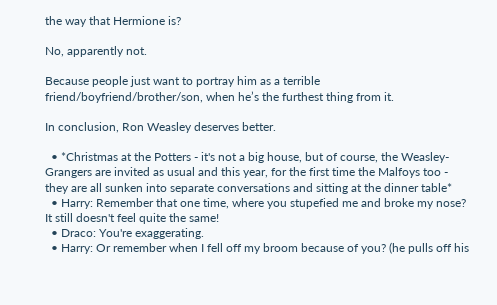the way that Hermione is?

No, apparently not.

Because people just want to portray him as a terrible friend/boyfriend/brother/son, when he’s the furthest thing from it.

In conclusion, Ron Weasley deserves better.

  • *Christmas at the Potters - it's not a big house, but of course, the Weasley-Grangers are invited as usual and this year, for the first time the Malfoys too - they are all sunken into separate conversations and sitting at the dinner table*
  • Harry: Remember that one time, where you stupefied me and broke my nose? It still doesn't feel quite the same!
  • Draco: You're exaggerating.
  • Harry: Or remember when I fell off my broom because of you? (he pulls off his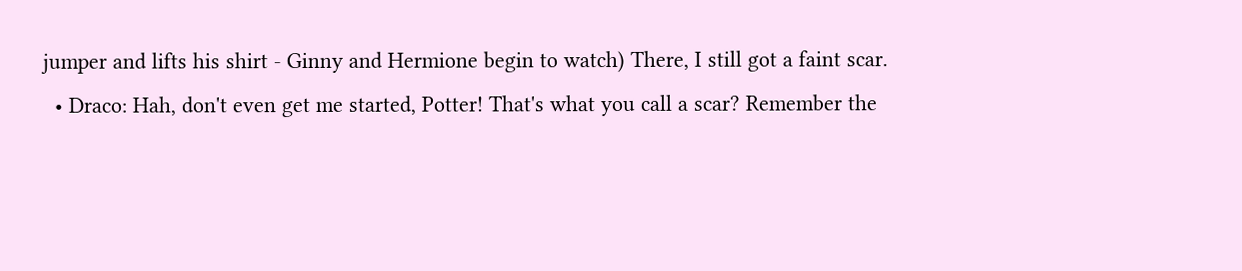jumper and lifts his shirt - Ginny and Hermione begin to watch) There, I still got a faint scar.
  • Draco: Hah, don't even get me started, Potter! That's what you call a scar? Remember the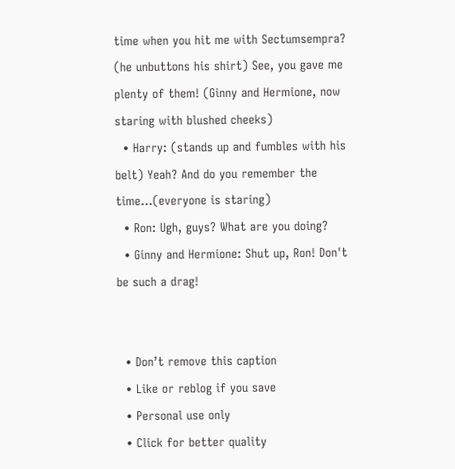time when you hit me with Sectumsempra? (he unbuttons his shirt) See, you gave me plenty of them! (Ginny and Hermione, now staring with blushed cheeks)
  • Harry: (stands up and fumbles with his belt) Yeah? And do you remember the time...(everyone is staring)
  • Ron: Ugh, guys? What are you doing?
  • Ginny and Hermione: Shut up, Ron! Don't be such a drag!


  • Don’t remove this caption
  • Like or reblog if you save
  • Personal use only
  • Click for better quality